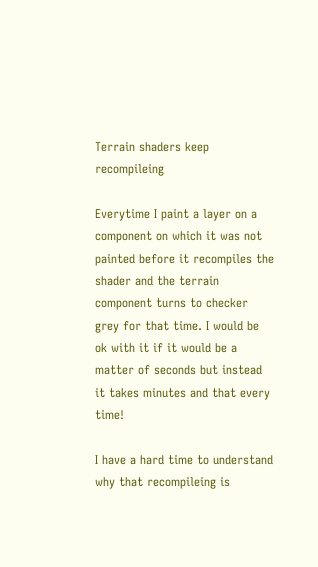Terrain shaders keep recompileing

Everytime I paint a layer on a component on which it was not painted before it recompiles the shader and the terrain component turns to checker grey for that time. I would be ok with it if it would be a matter of seconds but instead it takes minutes and that every time!

I have a hard time to understand why that recompileing is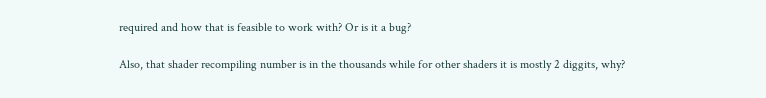required and how that is feasible to work with? Or is it a bug?

Also, that shader recompiling number is in the thousands while for other shaders it is mostly 2 diggits, why?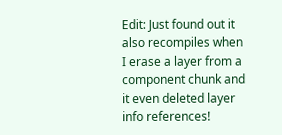Edit: Just found out it also recompiles when I erase a layer from a component chunk and it even deleted layer info references!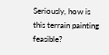Seriously, how is this terrain painting feasible?